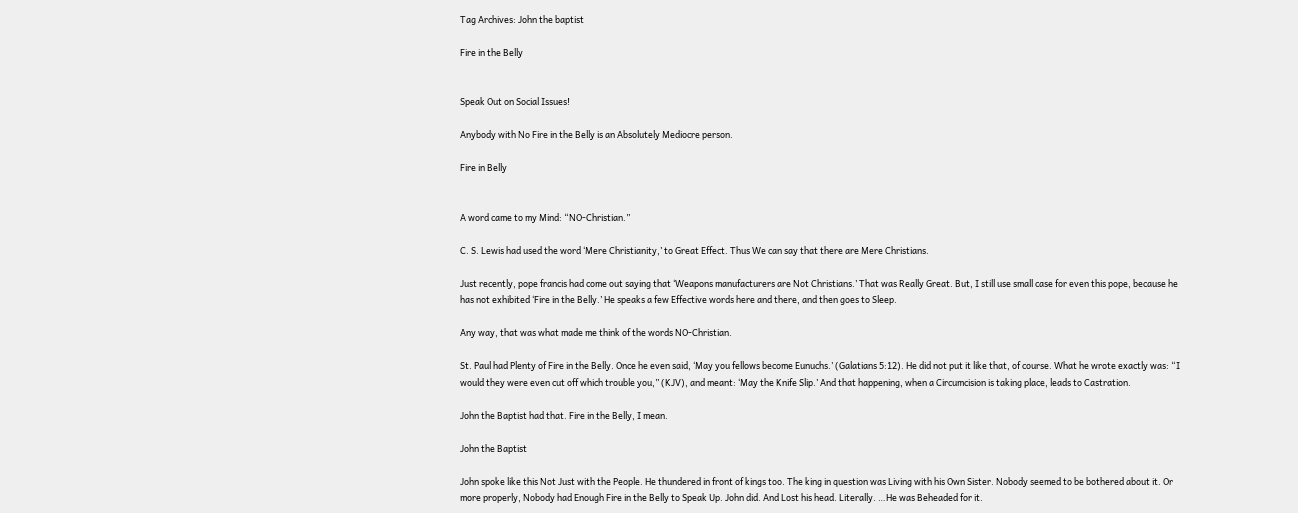Tag Archives: John the baptist

Fire in the Belly


Speak Out on Social Issues!

Anybody with No Fire in the Belly is an Absolutely Mediocre person.

Fire in Belly


A word came to my Mind: “NO-Christian.”

C. S. Lewis had used the word ‘Mere Christianity,’ to Great Effect. Thus We can say that there are Mere Christians.

Just recently, pope francis had come out saying that ‘Weapons manufacturers are Not Christians.’ That was Really Great. But, I still use small case for even this pope, because he has not exhibited ‘Fire in the Belly.’ He speaks a few Effective words here and there, and then goes to Sleep.

Any way, that was what made me think of the words NO-Christian.

St. Paul had Plenty of Fire in the Belly. Once he even said, ‘May you fellows become Eunuchs.’ (Galatians 5:12). He did not put it like that, of course. What he wrote exactly was: “I would they were even cut off which trouble you,” (KJV), and meant: ‘May the Knife Slip.’ And that happening, when a Circumcision is taking place, leads to Castration.

John the Baptist had that. Fire in the Belly, I mean.

John the Baptist

John spoke like this Not Just with the People. He thundered in front of kings too. The king in question was Living with his Own Sister. Nobody seemed to be bothered about it. Or more properly, Nobody had Enough Fire in the Belly to Speak Up. John did. And Lost his head. Literally. …He was Beheaded for it.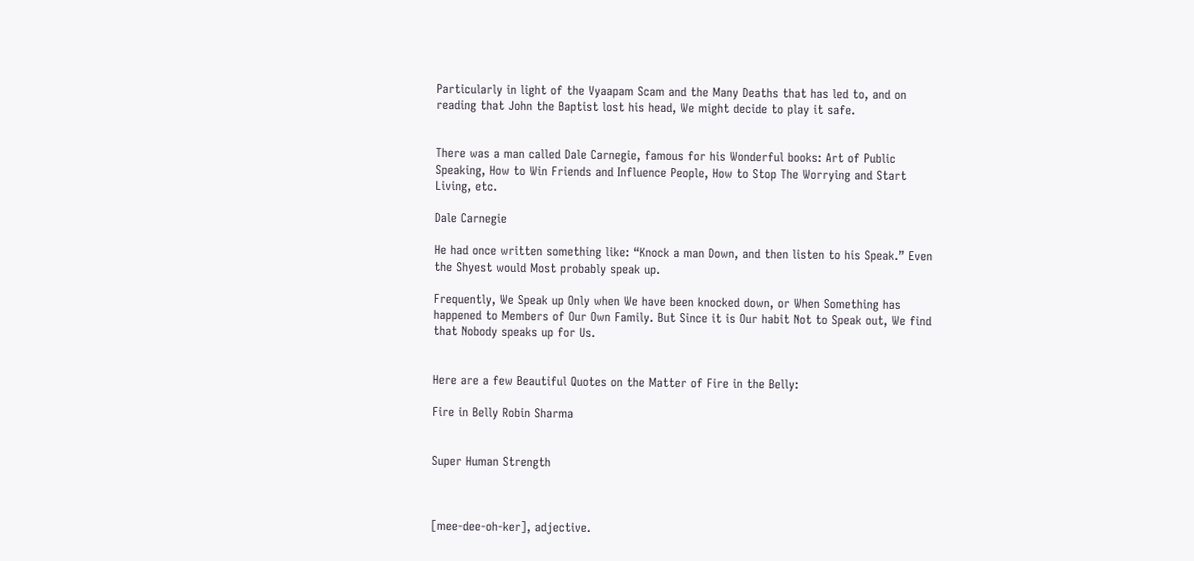Particularly in light of the Vyaapam Scam and the Many Deaths that has led to, and on reading that John the Baptist lost his head, We might decide to play it safe.


There was a man called Dale Carnegie, famous for his Wonderful books: Art of Public Speaking, How to Win Friends and Influence People, How to Stop The Worrying and Start Living, etc.

Dale Carnegie

He had once written something like: “Knock a man Down, and then listen to his Speak.” Even the Shyest would Most probably speak up.

Frequently, We Speak up Only when We have been knocked down, or When Something has happened to Members of Our Own Family. But Since it is Our habit Not to Speak out, We find that Nobody speaks up for Us.


Here are a few Beautiful Quotes on the Matter of Fire in the Belly:

Fire in Belly Robin Sharma


Super Human Strength



[mee-dee-oh-ker], adjective.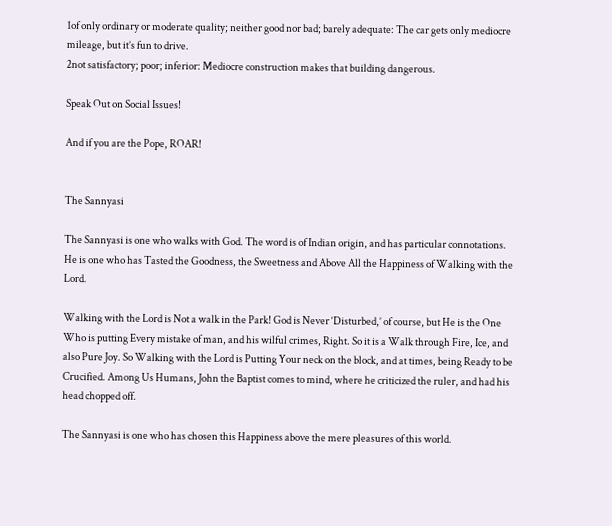1of only ordinary or moderate quality; neither good nor bad; barely adequate: The car gets only mediocre mileage, but it’s fun to drive.
2not satisfactory; poor; inferior: Mediocre construction makes that building dangerous.

Speak Out on Social Issues!

And if you are the Pope, ROAR!


The Sannyasi

The Sannyasi is one who walks with God. The word is of Indian origin, and has particular connotations. He is one who has Tasted the Goodness, the Sweetness and Above All the Happiness of Walking with the Lord.

Walking with the Lord is Not a walk in the Park! God is Never ‘Disturbed,’ of course, but He is the One Who is putting Every mistake of man, and his wilful crimes, Right. So it is a Walk through Fire, Ice, and also Pure Joy. So Walking with the Lord is Putting Your neck on the block, and at times, being Ready to be Crucified. Among Us Humans, John the Baptist comes to mind, where he criticized the ruler, and had his head chopped off.

The Sannyasi is one who has chosen this Happiness above the mere pleasures of this world.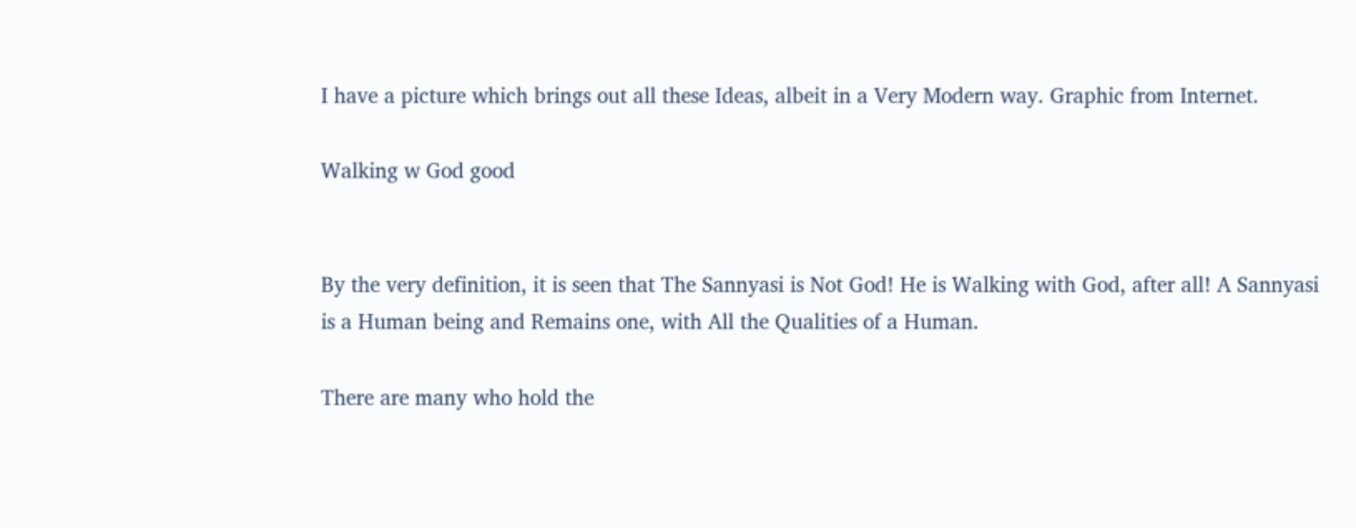I have a picture which brings out all these Ideas, albeit in a Very Modern way. Graphic from Internet.

Walking w God good


By the very definition, it is seen that The Sannyasi is Not God! He is Walking with God, after all! A Sannyasi is a Human being and Remains one, with All the Qualities of a Human.

There are many who hold the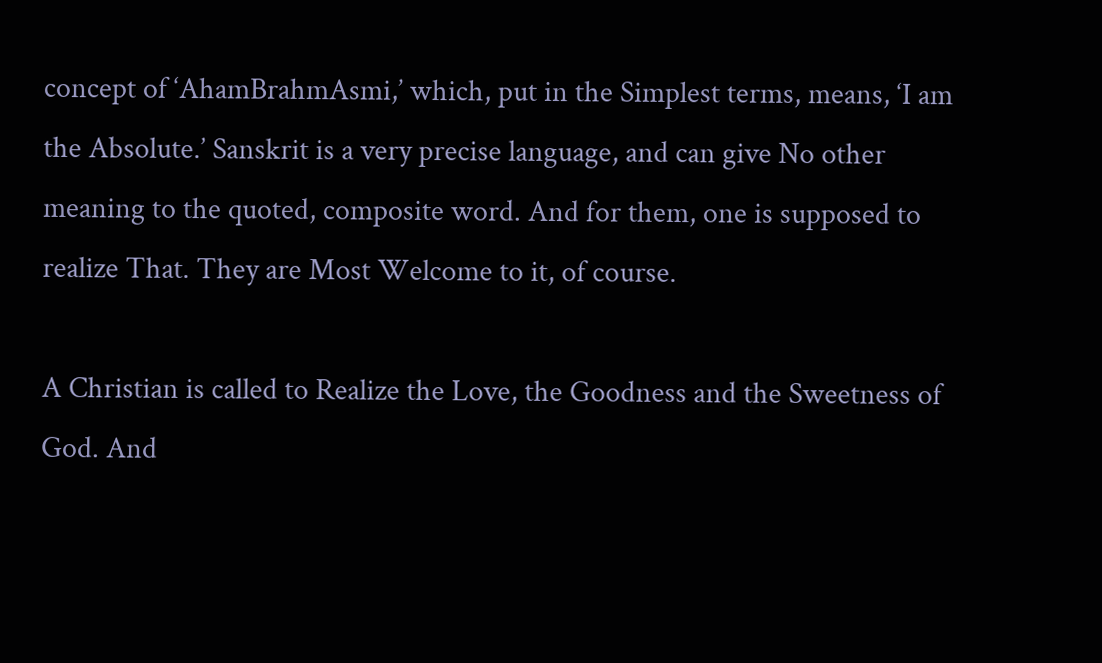concept of ‘AhamBrahmAsmi,’ which, put in the Simplest terms, means, ‘I am the Absolute.’ Sanskrit is a very precise language, and can give No other meaning to the quoted, composite word. And for them, one is supposed to realize That. They are Most Welcome to it, of course.

A Christian is called to Realize the Love, the Goodness and the Sweetness of God. And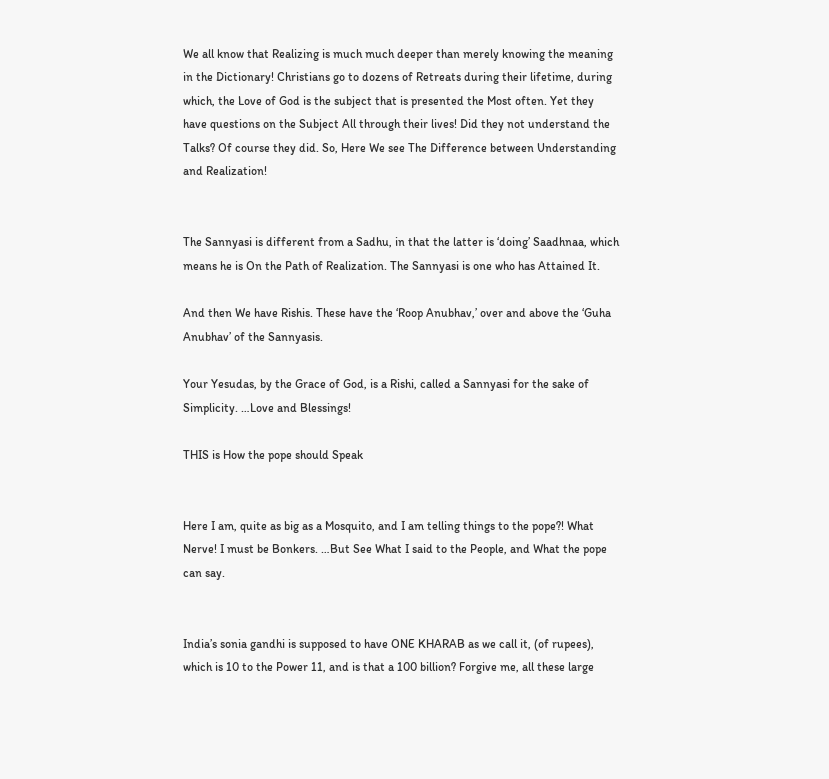We all know that Realizing is much much deeper than merely knowing the meaning in the Dictionary! Christians go to dozens of Retreats during their lifetime, during which, the Love of God is the subject that is presented the Most often. Yet they have questions on the Subject All through their lives! Did they not understand the Talks? Of course they did. So, Here We see The Difference between Understanding and Realization!


The Sannyasi is different from a Sadhu, in that the latter is ‘doing’ Saadhnaa, which means he is On the Path of Realization. The Sannyasi is one who has Attained It.

And then We have Rishis. These have the ‘Roop Anubhav,’ over and above the ‘Guha Anubhav’ of the Sannyasis.

Your Yesudas, by the Grace of God, is a Rishi, called a Sannyasi for the sake of Simplicity. …Love and Blessings!

THIS is How the pope should Speak


Here I am, quite as big as a Mosquito, and I am telling things to the pope?! What Nerve! I must be Bonkers. …But See What I said to the People, and What the pope can say.


India’s sonia gandhi is supposed to have ONE KHARAB as we call it, (of rupees), which is 10 to the Power 11, and is that a 100 billion? Forgive me, all these large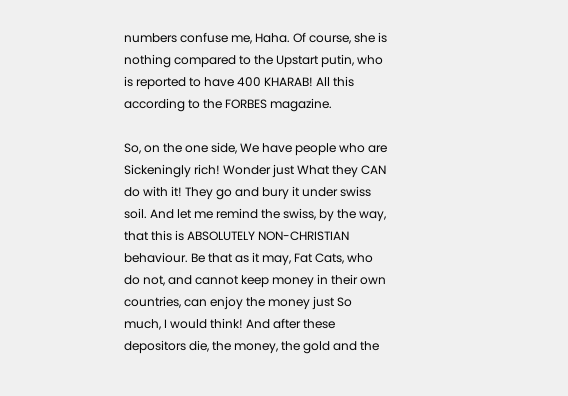numbers confuse me, Haha. Of course, she is nothing compared to the Upstart putin, who is reported to have 400 KHARAB! All this according to the FORBES magazine.

So, on the one side, We have people who are Sickeningly rich! Wonder just What they CAN do with it! They go and bury it under swiss soil. And let me remind the swiss, by the way, that this is ABSOLUTELY NON-CHRISTIAN behaviour. Be that as it may, Fat Cats, who do not, and cannot keep money in their own countries, can enjoy the money just So much, I would think! And after these depositors die, the money, the gold and the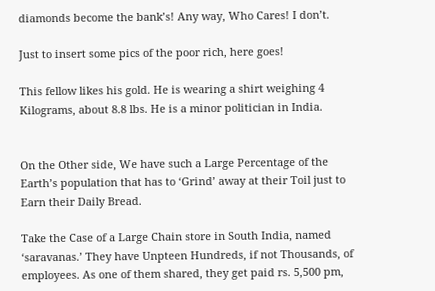diamonds become the bank’s! Any way, Who Cares! I don’t.

Just to insert some pics of the poor rich, here goes!

This fellow likes his gold. He is wearing a shirt weighing 4 Kilograms, about 8.8 lbs. He is a minor politician in India.


On the Other side, We have such a Large Percentage of the Earth’s population that has to ‘Grind’ away at their Toil just to Earn their Daily Bread.

Take the Case of a Large Chain store in South India, named ‘saravanas.’ They have Unpteen Hundreds, if not Thousands, of employees. As one of them shared, they get paid rs. 5,500 pm,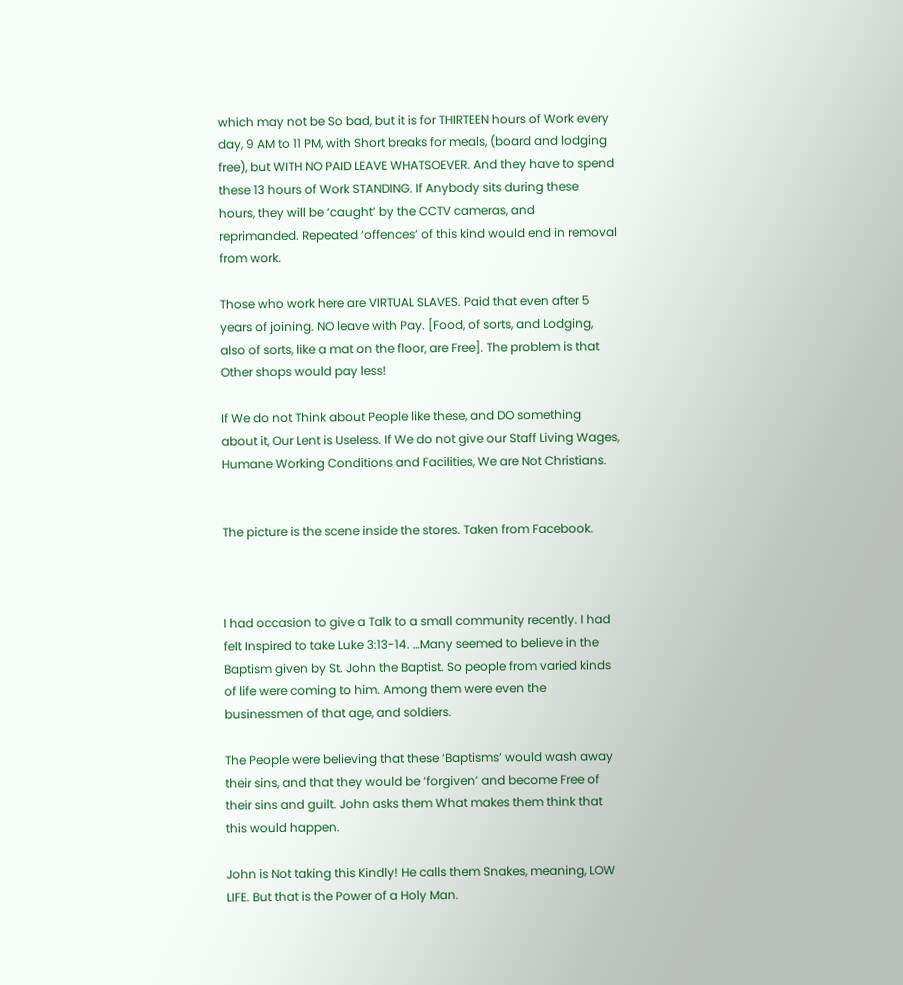which may not be So bad, but it is for THIRTEEN hours of Work every day, 9 AM to 11 PM, with Short breaks for meals, (board and lodging free), but WITH NO PAID LEAVE WHATSOEVER. And they have to spend these 13 hours of Work STANDING. If Anybody sits during these hours, they will be ‘caught’ by the CCTV cameras, and reprimanded. Repeated ‘offences’ of this kind would end in removal from work.

Those who work here are VIRTUAL SLAVES. Paid that even after 5 years of joining. NO leave with Pay. [Food, of sorts, and Lodging, also of sorts, like a mat on the floor, are Free]. The problem is that Other shops would pay less!

If We do not Think about People like these, and DO something about it, Our Lent is Useless. If We do not give our Staff Living Wages, Humane Working Conditions and Facilities, We are Not Christians.


The picture is the scene inside the stores. Taken from Facebook.



I had occasion to give a Talk to a small community recently. I had felt Inspired to take Luke 3:13-14. …Many seemed to believe in the Baptism given by St. John the Baptist. So people from varied kinds of life were coming to him. Among them were even the businessmen of that age, and soldiers.

The People were believing that these ‘Baptisms’ would wash away their sins, and that they would be ‘forgiven’ and become Free of their sins and guilt. John asks them What makes them think that this would happen.

John is Not taking this Kindly! He calls them Snakes, meaning, LOW LIFE. But that is the Power of a Holy Man.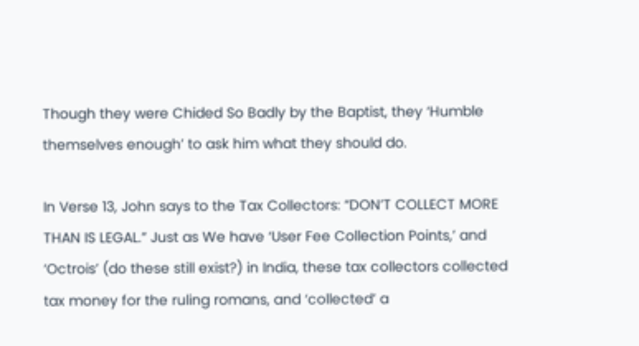Though they were Chided So Badly by the Baptist, they ‘Humble themselves enough’ to ask him what they should do.

In Verse 13, John says to the Tax Collectors: “DON’T COLLECT MORE THAN IS LEGAL.” Just as We have ‘User Fee Collection Points,’ and ‘Octrois’ (do these still exist?) in India, these tax collectors collected tax money for the ruling romans, and ‘collected’ a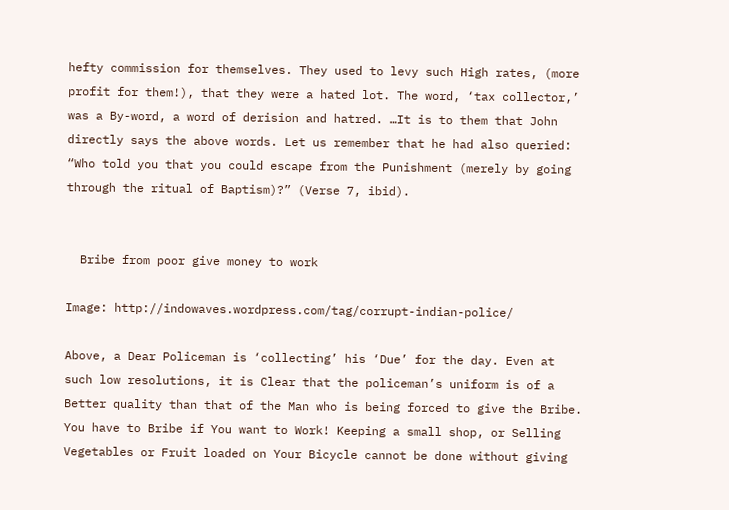hefty commission for themselves. They used to levy such High rates, (more profit for them!), that they were a hated lot. The word, ‘tax collector,’ was a By-word, a word of derision and hatred. …It is to them that John directly says the above words. Let us remember that he had also queried: “Who told you that you could escape from the Punishment (merely by going through the ritual of Baptism)?” (Verse 7, ibid).


  Bribe from poor give money to work

Image: http://indowaves.wordpress.com/tag/corrupt-indian-police/

Above, a Dear Policeman is ‘collecting’ his ‘Due’ for the day. Even at such low resolutions, it is Clear that the policeman’s uniform is of a Better quality than that of the Man who is being forced to give the Bribe. You have to Bribe if You want to Work! Keeping a small shop, or Selling Vegetables or Fruit loaded on Your Bicycle cannot be done without giving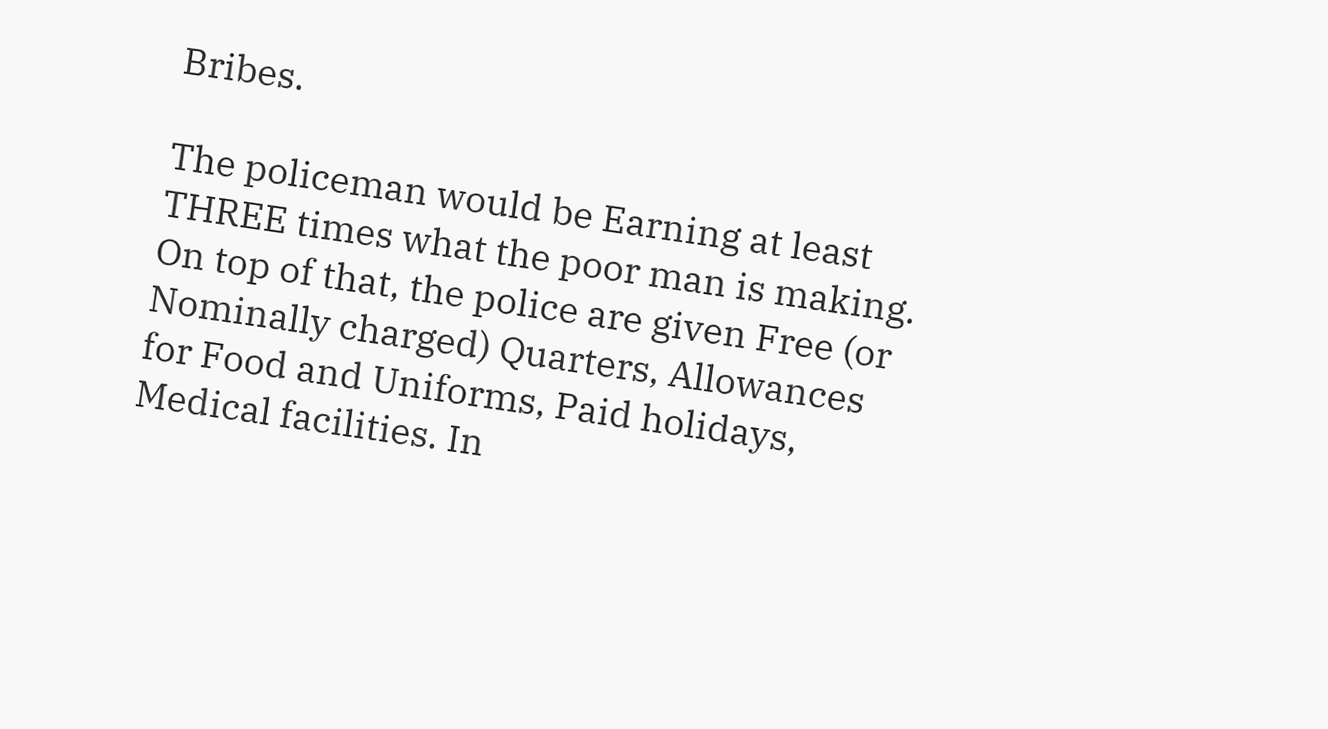Bribes.

The policeman would be Earning at least THREE times what the poor man is making. On top of that, the police are given Free (or Nominally charged) Quarters, Allowances for Food and Uniforms, Paid holidays, Medical facilities. In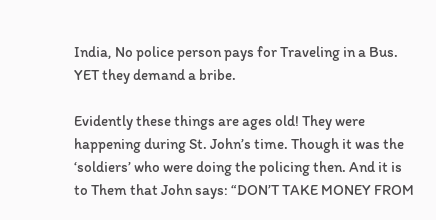India, No police person pays for Traveling in a Bus. YET they demand a bribe.

Evidently these things are ages old! They were happening during St. John’s time. Though it was the ‘soldiers’ who were doing the policing then. And it is to Them that John says: “DON’T TAKE MONEY FROM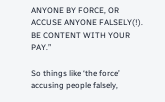ANYONE BY FORCE, OR ACCUSE ANYONE FALSELY(!). BE CONTENT WITH YOUR PAY.”

So things like ‘the force’ accusing people falsely,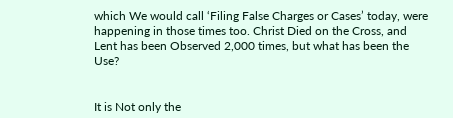which We would call ‘Filing False Charges or Cases’ today, were happening in those times too. Christ Died on the Cross, and Lent has been Observed 2,000 times, but what has been the Use?


It is Not only the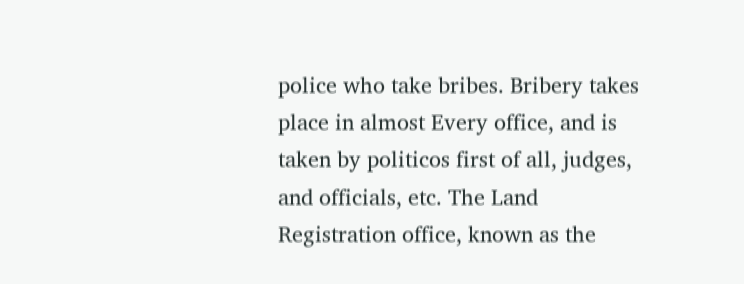police who take bribes. Bribery takes place in almost Every office, and is taken by politicos first of all, judges, and officials, etc. The Land Registration office, known as the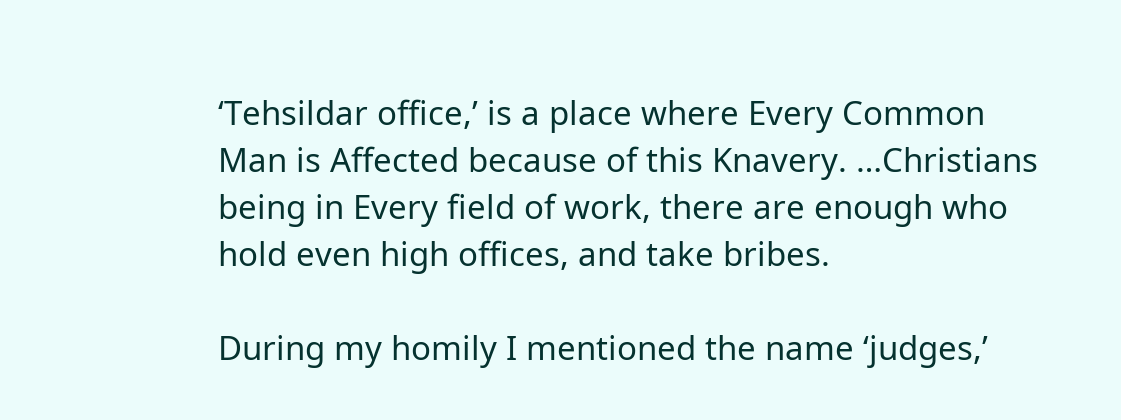‘Tehsildar office,’ is a place where Every Common Man is Affected because of this Knavery. …Christians being in Every field of work, there are enough who hold even high offices, and take bribes.

During my homily I mentioned the name ‘judges,’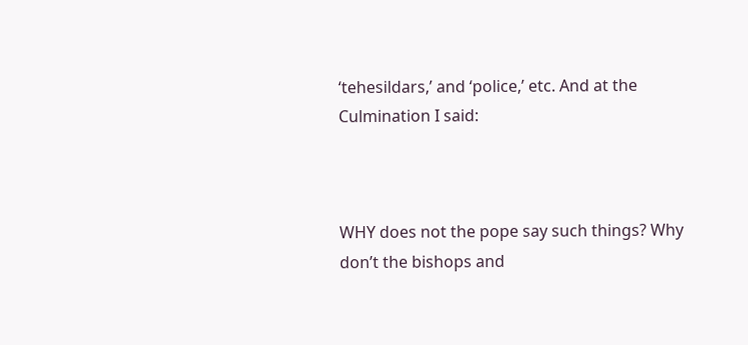‘tehesildars,’ and ‘police,’ etc. And at the Culmination I said:



WHY does not the pope say such things? Why don’t the bishops and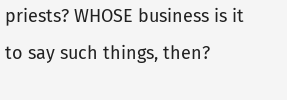priests? WHOSE business is it to say such things, then?